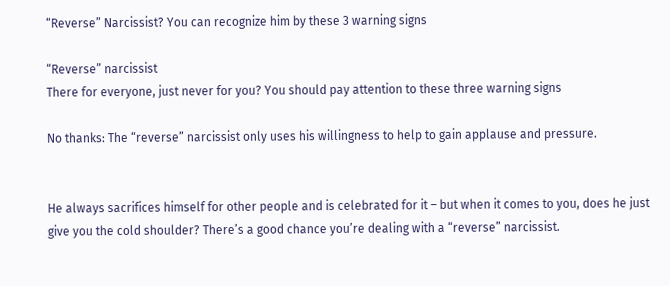“Reverse” Narcissist? You can recognize him by these 3 warning signs

“Reverse” narcissist
There for everyone, just never for you? You should pay attention to these three warning signs

No thanks: The “reverse” narcissist only uses his willingness to help to gain applause and pressure.


He always sacrifices himself for other people and is celebrated for it – but when it comes to you, does he just give you the cold shoulder? There’s a good chance you’re dealing with a “reverse” narcissist.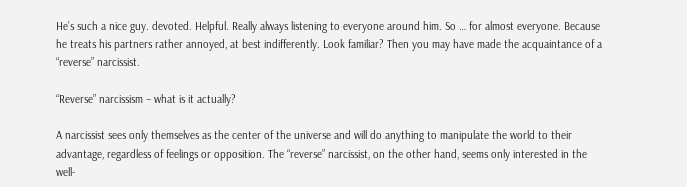He’s such a nice guy. devoted. Helpful. Really always listening to everyone around him. So … for almost everyone. Because he treats his partners rather annoyed, at best indifferently. Look familiar? Then you may have made the acquaintance of a “reverse” narcissist.

“Reverse” narcissism – what is it actually?

A narcissist sees only themselves as the center of the universe and will do anything to manipulate the world to their advantage, regardless of feelings or opposition. The “reverse” narcissist, on the other hand, seems only interested in the well-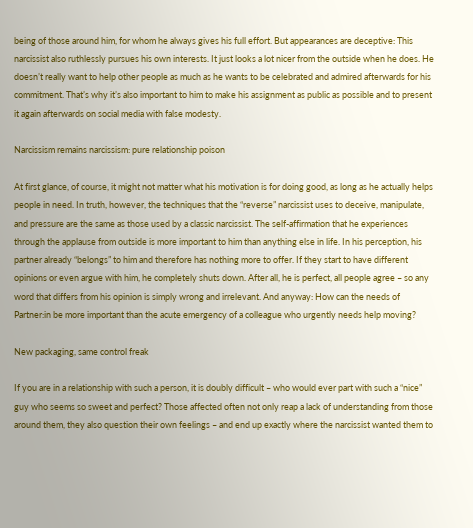being of those around him, for whom he always gives his full effort. But appearances are deceptive: This narcissist also ruthlessly pursues his own interests. It just looks a lot nicer from the outside when he does. He doesn’t really want to help other people as much as he wants to be celebrated and admired afterwards for his commitment. That’s why it’s also important to him to make his assignment as public as possible and to present it again afterwards on social media with false modesty.

Narcissism remains narcissism: pure relationship poison

At first glance, of course, it might not matter what his motivation is for doing good, as long as he actually helps people in need. In truth, however, the techniques that the “reverse” narcissist uses to deceive, manipulate, and pressure are the same as those used by a classic narcissist. The self-affirmation that he experiences through the applause from outside is more important to him than anything else in life. In his perception, his partner already “belongs” to him and therefore has nothing more to offer. If they start to have different opinions or even argue with him, he completely shuts down. After all, he is perfect, all people agree – so any word that differs from his opinion is simply wrong and irrelevant. And anyway: How can the needs of Partner:in be more important than the acute emergency of a colleague who urgently needs help moving?

New packaging, same control freak

If you are in a relationship with such a person, it is doubly difficult – who would ever part with such a “nice” guy who seems so sweet and perfect? Those affected often not only reap a lack of understanding from those around them, they also question their own feelings – and end up exactly where the narcissist wanted them to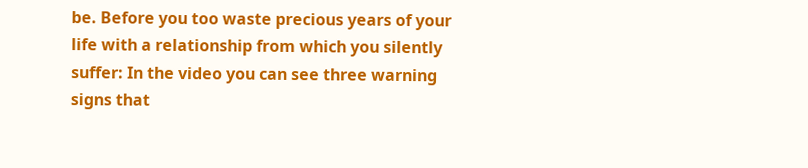be. Before you too waste precious years of your life with a relationship from which you silently suffer: In the video you can see three warning signs that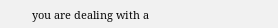you are dealing with a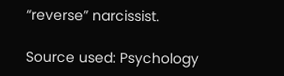“reverse” narcissist.

Source used: Psychology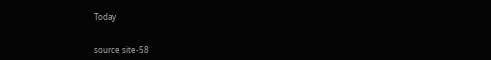Today


source site-58